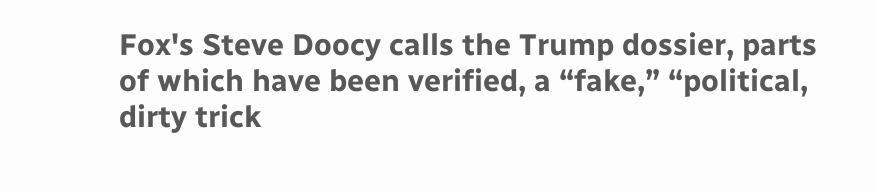Fox's Steve Doocy calls the Trump dossier, parts of which have been verified, a “fake,” “political, dirty trick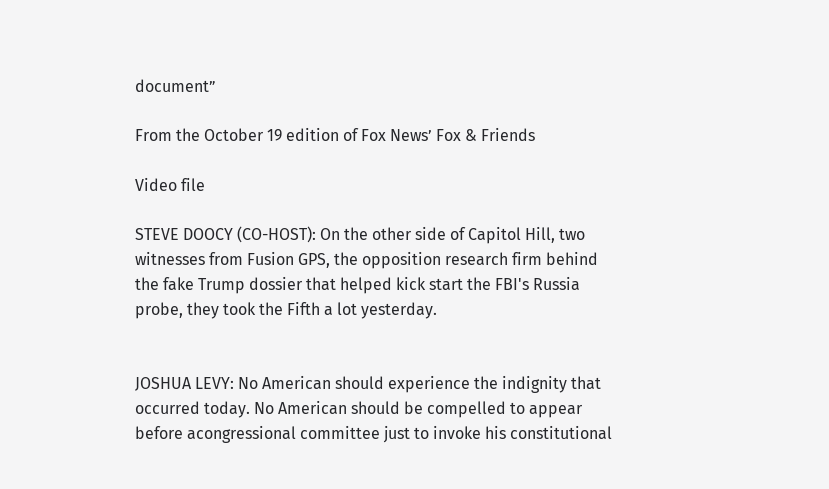document”

From the October 19 edition of Fox News’ Fox & Friends

Video file

STEVE DOOCY (CO-HOST): On the other side of Capitol Hill, two witnesses from Fusion GPS, the opposition research firm behind the fake Trump dossier that helped kick start the FBI's Russia probe, they took the Fifth a lot yesterday.


JOSHUA LEVY: No American should experience the indignity that occurred today. No American should be compelled to appear before acongressional committee just to invoke his constitutional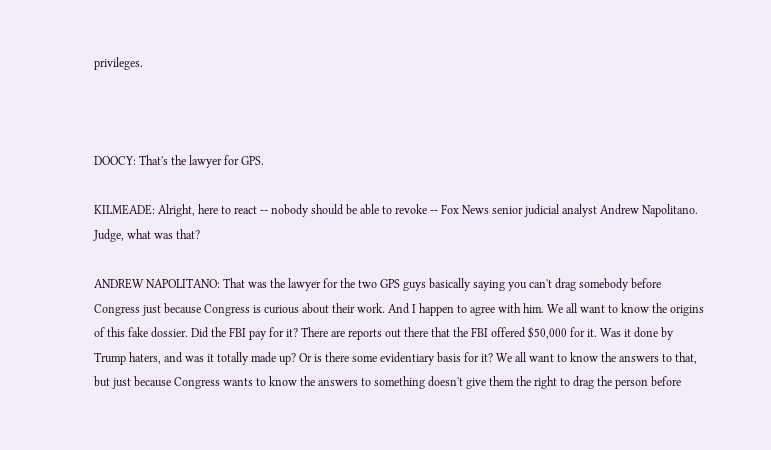privileges.



DOOCY: That's the lawyer for GPS.

KILMEADE: Alright, here to react -- nobody should be able to revoke -- Fox News senior judicial analyst Andrew Napolitano. Judge, what was that?

ANDREW NAPOLITANO: That was the lawyer for the two GPS guys basically saying you can't drag somebody before Congress just because Congress is curious about their work. And I happen to agree with him. We all want to know the origins of this fake dossier. Did the FBI pay for it? There are reports out there that the FBI offered $50,000 for it. Was it done by Trump haters, and was it totally made up? Or is there some evidentiary basis for it? We all want to know the answers to that, but just because Congress wants to know the answers to something doesn't give them the right to drag the person before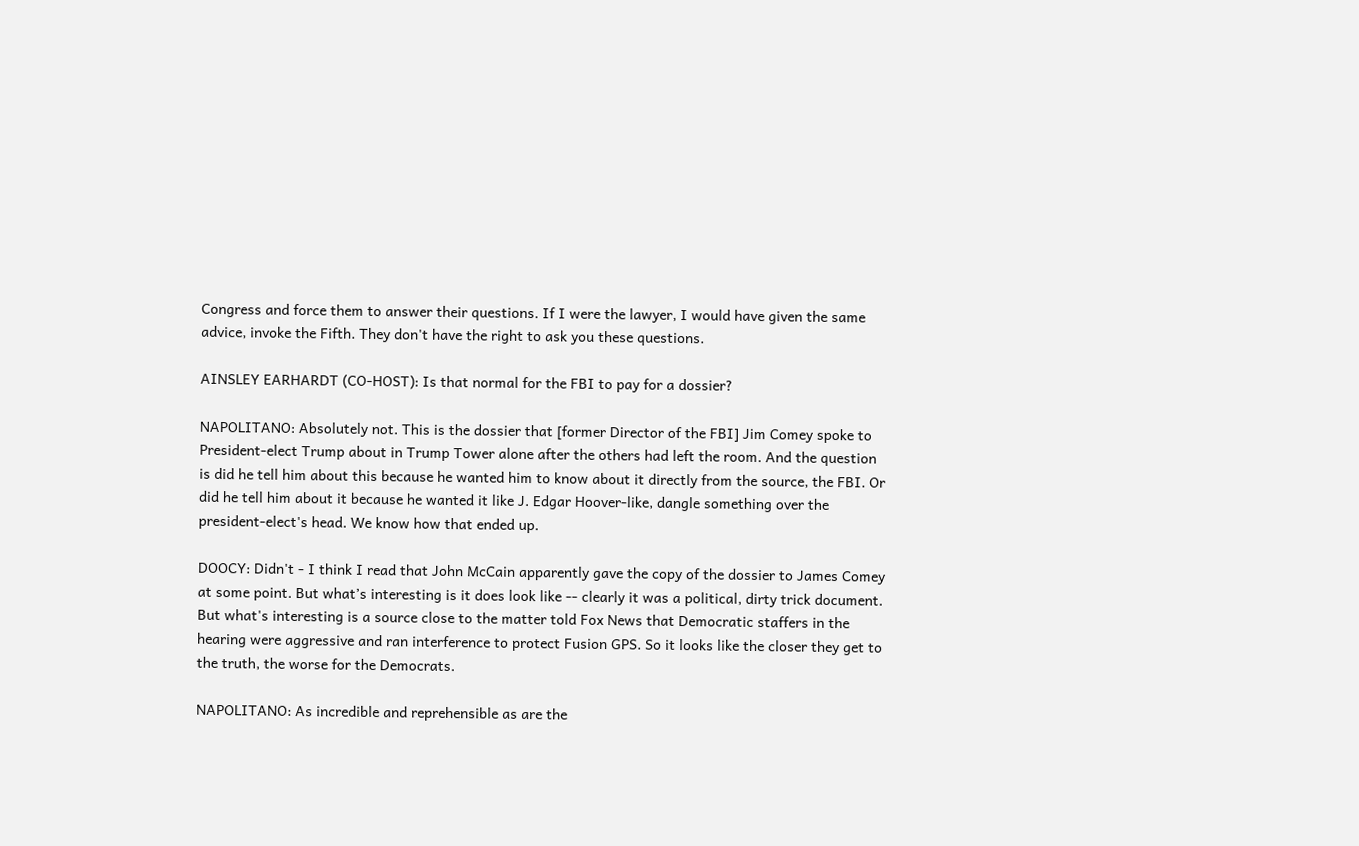Congress and force them to answer their questions. If I were the lawyer, I would have given the same advice, invoke the Fifth. They don't have the right to ask you these questions.

AINSLEY EARHARDT (CO-HOST): Is that normal for the FBI to pay for a dossier?

NAPOLITANO: Absolutely not. This is the dossier that [former Director of the FBI] Jim Comey spoke to President-elect Trump about in Trump Tower alone after the others had left the room. And the question is did he tell him about this because he wanted him to know about it directly from the source, the FBI. Or did he tell him about it because he wanted it like J. Edgar Hoover-like, dangle something over the president-elect's head. We know how that ended up.

DOOCY: Didn't - I think I read that John McCain apparently gave the copy of the dossier to James Comey at some point. But what’s interesting is it does look like -- clearly it was a political, dirty trick document. But what's interesting is a source close to the matter told Fox News that Democratic staffers in the hearing were aggressive and ran interference to protect Fusion GPS. So it looks like the closer they get to the truth, the worse for the Democrats.

NAPOLITANO: As incredible and reprehensible as are the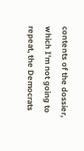contents of the dossier, which I'm not going to repeat, the Democrats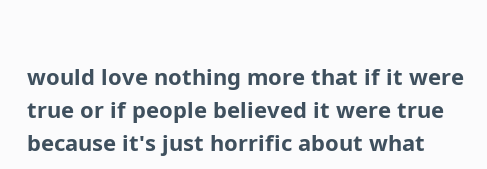would love nothing more that if it were true or if people believed it were true because it's just horrific about what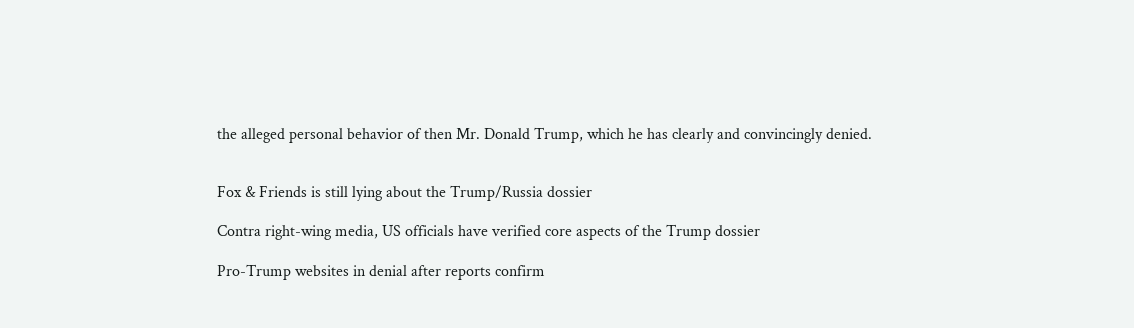the alleged personal behavior of then Mr. Donald Trump, which he has clearly and convincingly denied.


Fox & Friends is still lying about the Trump/Russia dossier

Contra right-wing media, US officials have verified core aspects of the Trump dossier

Pro-Trump websites in denial after reports confirm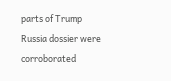parts of Trump Russia dossier were corroborated